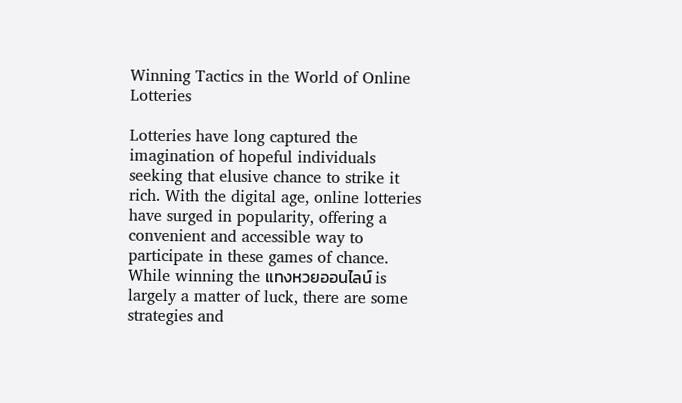Winning Tactics in the World of Online Lotteries

Lotteries have long captured the imagination of hopeful individuals seeking that elusive chance to strike it rich. With the digital age, online lotteries have surged in popularity, offering a convenient and accessible way to participate in these games of chance. While winning the แทงหวยออนไลน์ is largely a matter of luck, there are some strategies and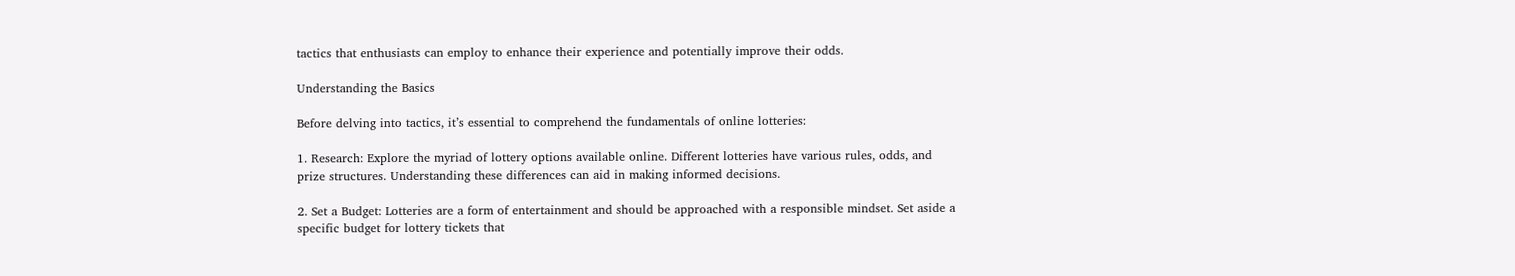tactics that enthusiasts can employ to enhance their experience and potentially improve their odds.

Understanding the Basics

Before delving into tactics, it’s essential to comprehend the fundamentals of online lotteries:

1. Research: Explore the myriad of lottery options available online. Different lotteries have various rules, odds, and prize structures. Understanding these differences can aid in making informed decisions.

2. Set a Budget: Lotteries are a form of entertainment and should be approached with a responsible mindset. Set aside a specific budget for lottery tickets that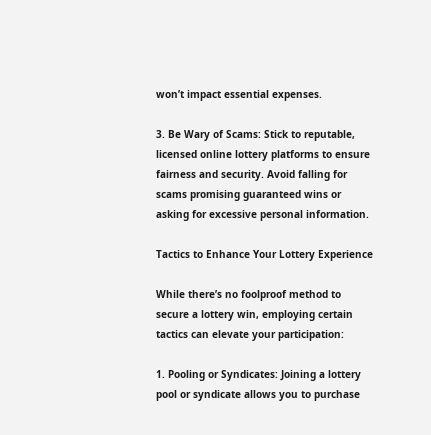won’t impact essential expenses.

3. Be Wary of Scams: Stick to reputable, licensed online lottery platforms to ensure fairness and security. Avoid falling for scams promising guaranteed wins or asking for excessive personal information.

Tactics to Enhance Your Lottery Experience

While there’s no foolproof method to secure a lottery win, employing certain tactics can elevate your participation:

1. Pooling or Syndicates: Joining a lottery pool or syndicate allows you to purchase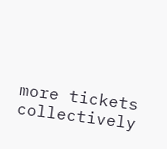more tickets collectively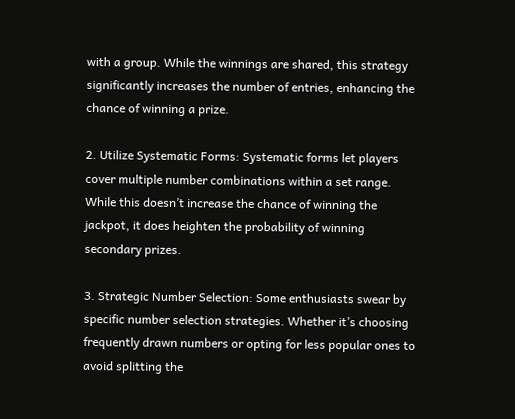with a group. While the winnings are shared, this strategy significantly increases the number of entries, enhancing the chance of winning a prize.

2. Utilize Systematic Forms: Systematic forms let players cover multiple number combinations within a set range. While this doesn’t increase the chance of winning the jackpot, it does heighten the probability of winning secondary prizes.

3. Strategic Number Selection: Some enthusiasts swear by specific number selection strategies. Whether it’s choosing frequently drawn numbers or opting for less popular ones to avoid splitting the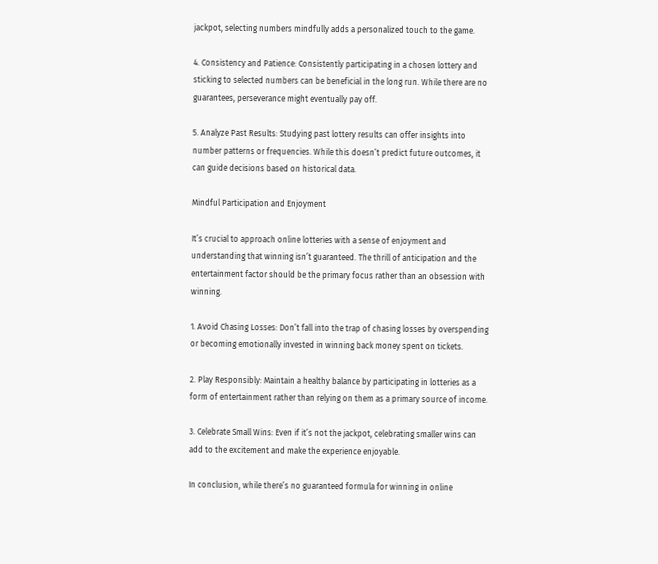jackpot, selecting numbers mindfully adds a personalized touch to the game.

4. Consistency and Patience: Consistently participating in a chosen lottery and sticking to selected numbers can be beneficial in the long run. While there are no guarantees, perseverance might eventually pay off.

5. Analyze Past Results: Studying past lottery results can offer insights into number patterns or frequencies. While this doesn’t predict future outcomes, it can guide decisions based on historical data.

Mindful Participation and Enjoyment

It’s crucial to approach online lotteries with a sense of enjoyment and understanding that winning isn’t guaranteed. The thrill of anticipation and the entertainment factor should be the primary focus rather than an obsession with winning.

1. Avoid Chasing Losses: Don’t fall into the trap of chasing losses by overspending or becoming emotionally invested in winning back money spent on tickets.

2. Play Responsibly: Maintain a healthy balance by participating in lotteries as a form of entertainment rather than relying on them as a primary source of income.

3. Celebrate Small Wins: Even if it’s not the jackpot, celebrating smaller wins can add to the excitement and make the experience enjoyable.

In conclusion, while there’s no guaranteed formula for winning in online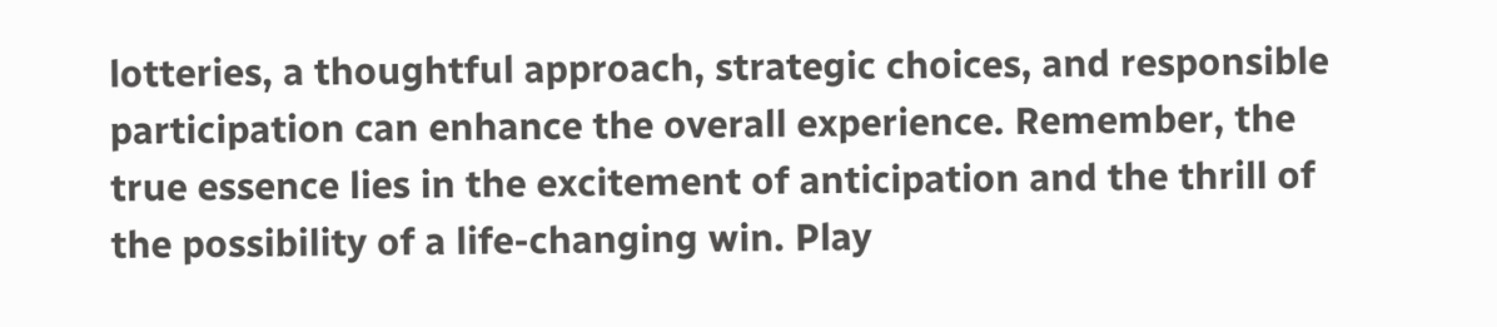lotteries, a thoughtful approach, strategic choices, and responsible participation can enhance the overall experience. Remember, the true essence lies in the excitement of anticipation and the thrill of the possibility of a life-changing win. Play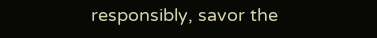responsibly, savor the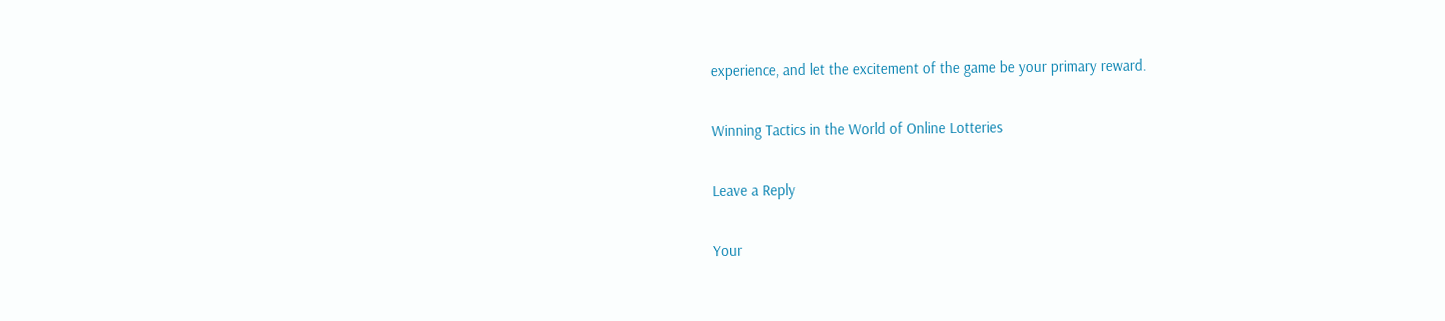experience, and let the excitement of the game be your primary reward.

Winning Tactics in the World of Online Lotteries

Leave a Reply

Your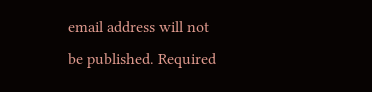email address will not be published. Required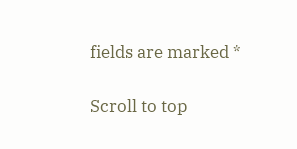fields are marked *

Scroll to top